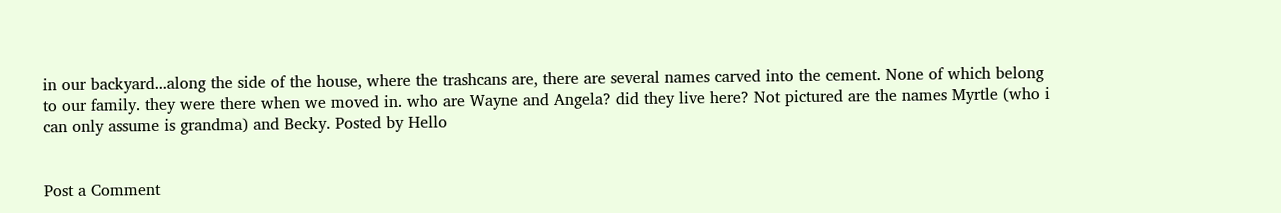in our backyard...along the side of the house, where the trashcans are, there are several names carved into the cement. None of which belong to our family. they were there when we moved in. who are Wayne and Angela? did they live here? Not pictured are the names Myrtle (who i can only assume is grandma) and Becky. Posted by Hello


Post a Comment